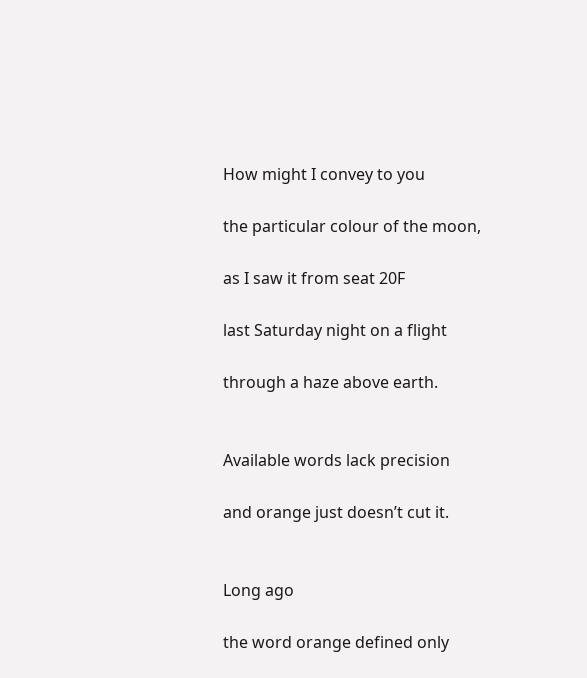How might I convey to you

the particular colour of the moon,

as I saw it from seat 20F

last Saturday night on a flight

through a haze above earth.


Available words lack precision

and orange just doesn’t cut it.


Long ago

the word orange defined only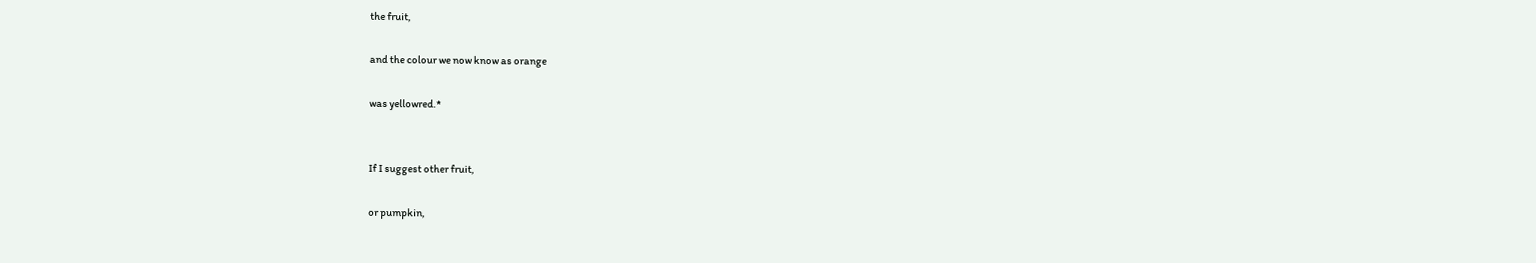the fruit,

and the colour we now know as orange

was yellowred.*


If I suggest other fruit,

or pumpkin,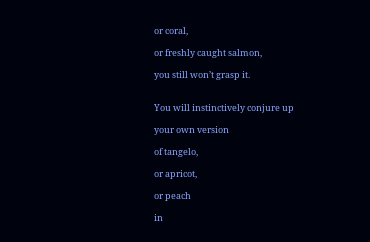or coral,

or freshly caught salmon,

you still won’t grasp it.


You will instinctively conjure up

your own version

of tangelo,

or apricot,

or peach

in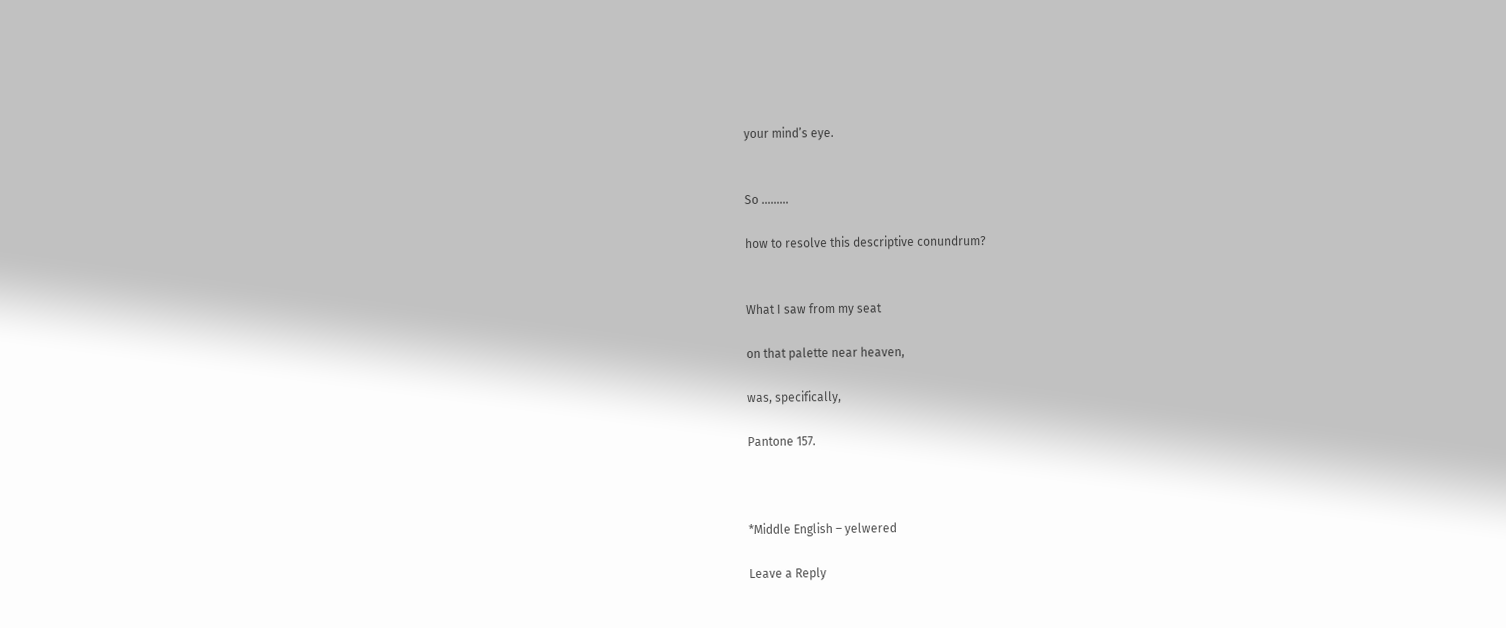your mind’s eye.


So ………

how to resolve this descriptive conundrum?


What I saw from my seat

on that palette near heaven,

was, specifically,

Pantone 157.



*Middle English – yelwered

Leave a Reply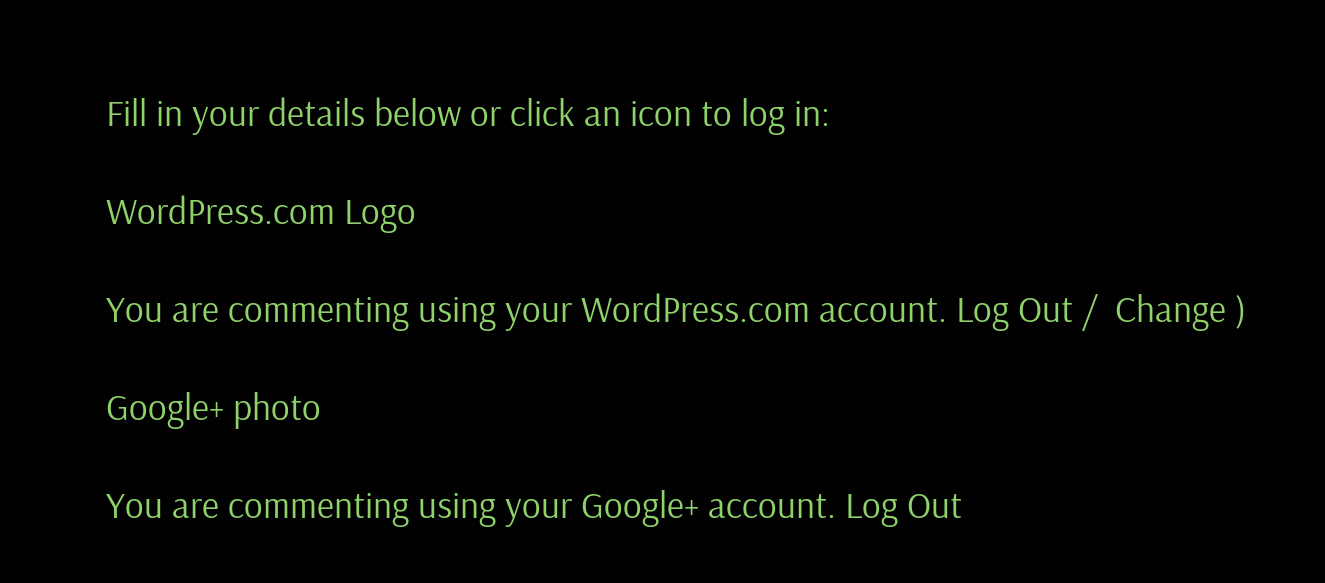Fill in your details below or click an icon to log in:

WordPress.com Logo

You are commenting using your WordPress.com account. Log Out /  Change )

Google+ photo

You are commenting using your Google+ account. Log Out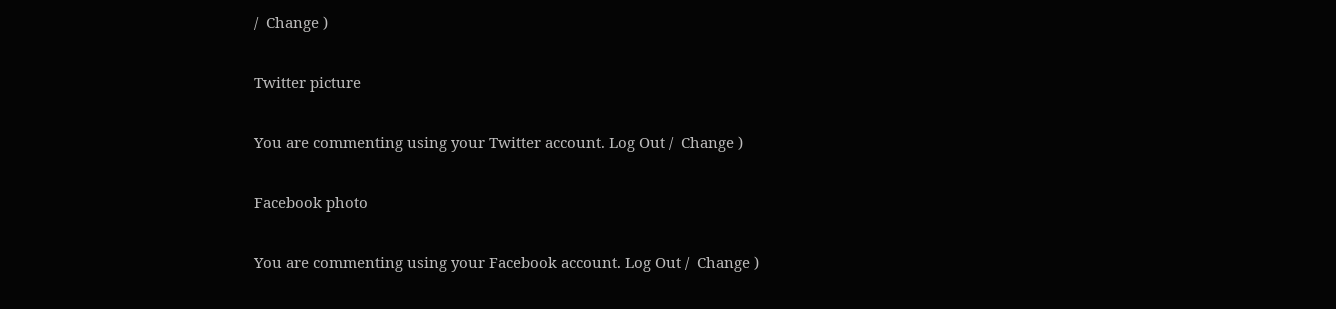/  Change )

Twitter picture

You are commenting using your Twitter account. Log Out /  Change )

Facebook photo

You are commenting using your Facebook account. Log Out /  Change )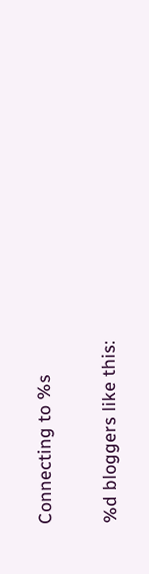Connecting to %s

%d bloggers like this: